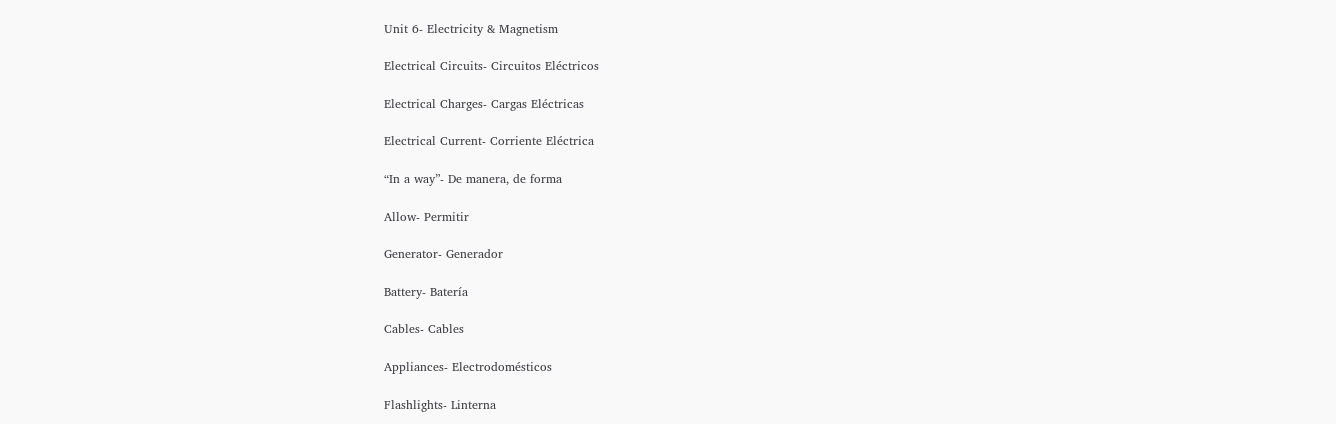Unit 6- Electricity & Magnetism

Electrical Circuits- Circuitos Eléctricos

Electrical Charges- Cargas Eléctricas

Electrical Current- Corriente Eléctrica

“In a way”- De manera, de forma

Allow- Permitir

Generator- Generador

Battery- Batería

Cables- Cables

Appliances- Electrodomésticos

Flashlights- Linterna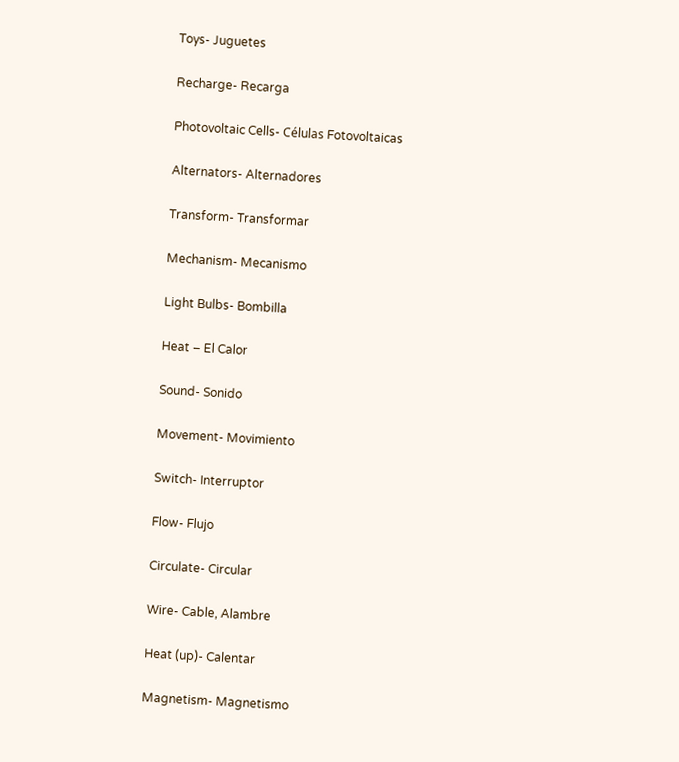Toys- Juguetes

Recharge- Recarga

Photovoltaic Cells- Células Fotovoltaicas

Alternators- Alternadores

Transform- Transformar

Mechanism- Mecanismo

Light Bulbs- Bombilla

Heat – El Calor

Sound- Sonido

Movement- Movimiento

Switch- Interruptor

Flow- Flujo

Circulate- Circular

Wire- Cable, Alambre

Heat (up)- Calentar

Magnetism- Magnetismo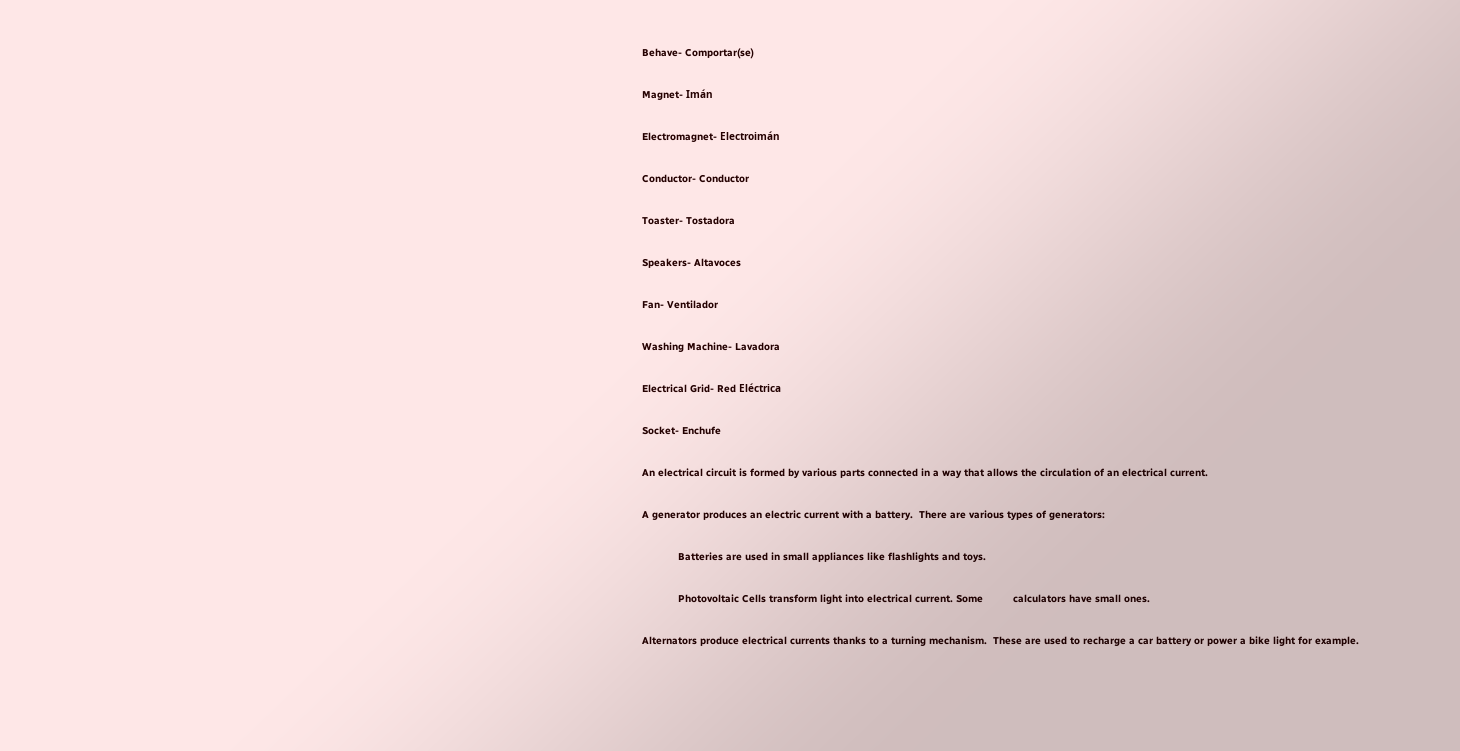Behave- Comportar(se)

Magnet- Imán

Electromagnet- Electroimán

Conductor- Conductor

Toaster- Tostadora

Speakers- Altavoces

Fan- Ventilador

Washing Machine- Lavadora

Electrical Grid- Red Eléctrica

Socket- Enchufe

An electrical circuit is formed by various parts connected in a way that allows the circulation of an electrical current.

A generator produces an electric current with a battery.  There are various types of generators:

            Batteries are used in small appliances like flashlights and toys.

            Photovoltaic Cells transform light into electrical current. Some          calculators have small ones.

Alternators produce electrical currents thanks to a turning mechanism.  These are used to recharge a car battery or power a bike light for example.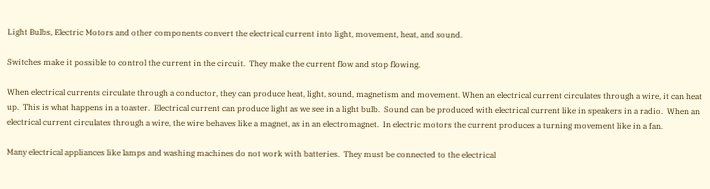Light Bulbs, Electric Motors and other components convert the electrical current into light, movement, heat, and sound.

Switches make it possible to control the current in the circuit.  They make the current flow and stop flowing.

When electrical currents circulate through a conductor, they can produce heat, light, sound, magnetism and movement. When an electrical current circulates through a wire, it can heat up.  This is what happens in a toaster.  Electrical current can produce light as we see in a light bulb.  Sound can be produced with electrical current like in speakers in a radio.  When an electrical current circulates through a wire, the wire behaves like a magnet, as in an electromagnet.  In electric motors the current produces a turning movement like in a fan.

Many electrical appliances like lamps and washing machines do not work with batteries.  They must be connected to the electrical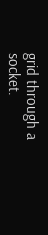grid through a socket.